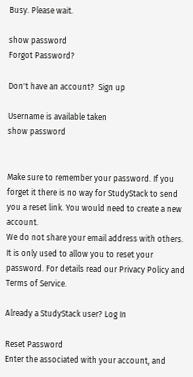Busy. Please wait.

show password
Forgot Password?

Don't have an account?  Sign up

Username is available taken
show password


Make sure to remember your password. If you forget it there is no way for StudyStack to send you a reset link. You would need to create a new account.
We do not share your email address with others. It is only used to allow you to reset your password. For details read our Privacy Policy and Terms of Service.

Already a StudyStack user? Log In

Reset Password
Enter the associated with your account, and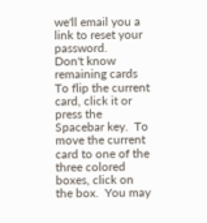we'll email you a link to reset your password.
Don't know
remaining cards
To flip the current card, click it or press the Spacebar key.  To move the current card to one of the three colored boxes, click on the box.  You may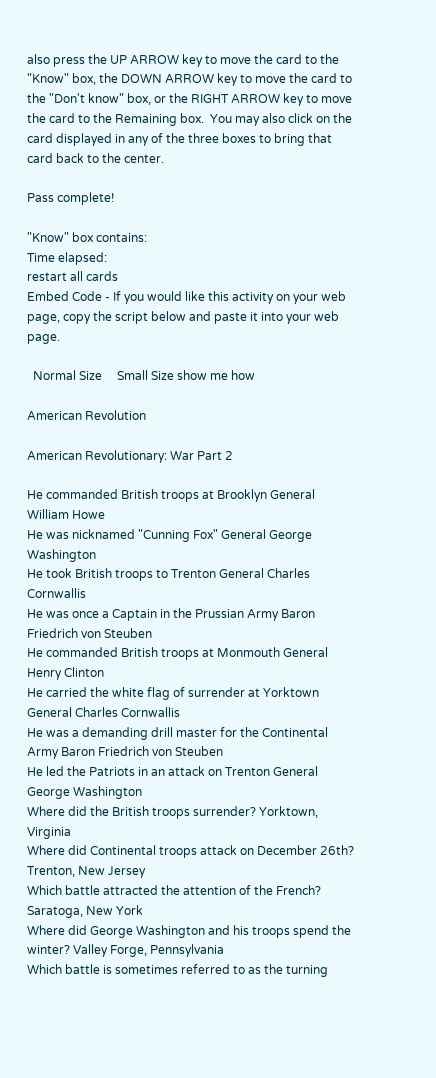also press the UP ARROW key to move the card to the "Know" box, the DOWN ARROW key to move the card to the "Don't know" box, or the RIGHT ARROW key to move the card to the Remaining box.  You may also click on the card displayed in any of the three boxes to bring that card back to the center.

Pass complete!

"Know" box contains:
Time elapsed:
restart all cards
Embed Code - If you would like this activity on your web page, copy the script below and paste it into your web page.

  Normal Size     Small Size show me how

American Revolution

American Revolutionary: War Part 2

He commanded British troops at Brooklyn General William Howe
He was nicknamed "Cunning Fox" General George Washington
He took British troops to Trenton General Charles Cornwallis
He was once a Captain in the Prussian Army Baron Friedrich von Steuben
He commanded British troops at Monmouth General Henry Clinton
He carried the white flag of surrender at Yorktown General Charles Cornwallis
He was a demanding drill master for the Continental Army Baron Friedrich von Steuben
He led the Patriots in an attack on Trenton General George Washington
Where did the British troops surrender? Yorktown, Virginia
Where did Continental troops attack on December 26th? Trenton, New Jersey
Which battle attracted the attention of the French? Saratoga, New York
Where did George Washington and his troops spend the winter? Valley Forge, Pennsylvania
Which battle is sometimes referred to as the turning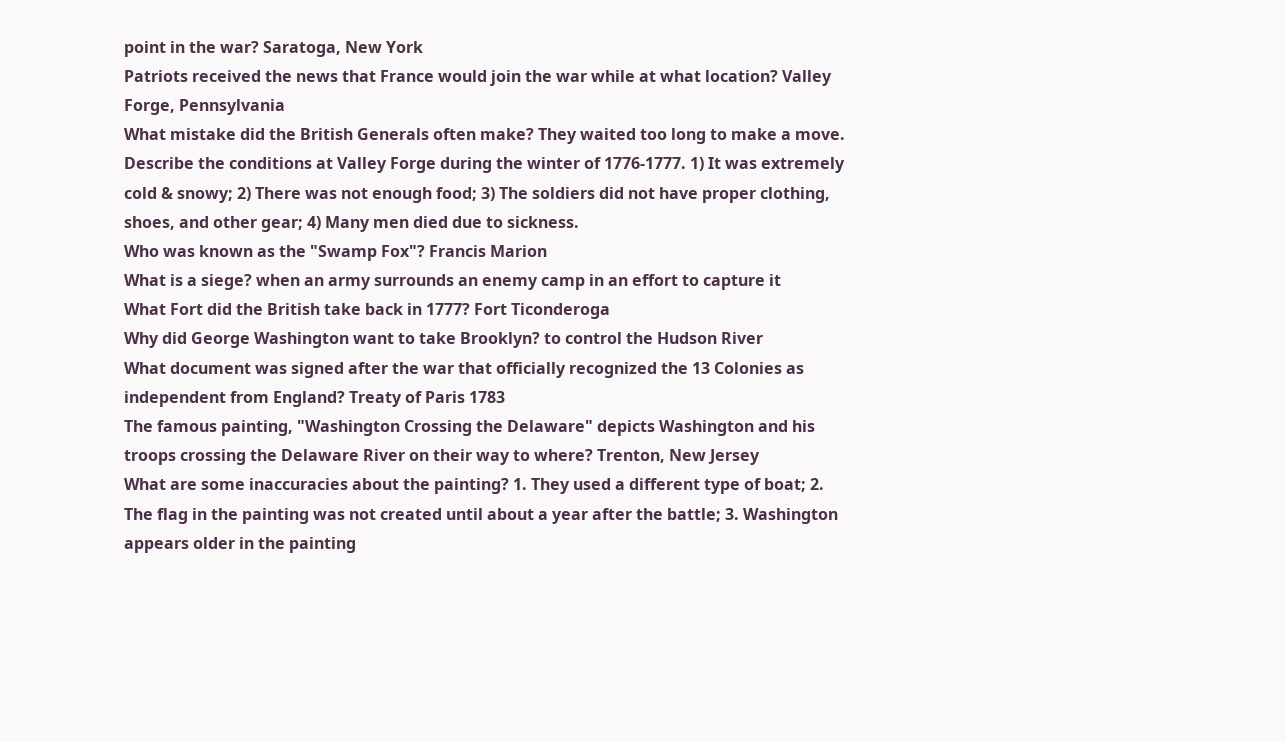point in the war? Saratoga, New York
Patriots received the news that France would join the war while at what location? Valley Forge, Pennsylvania
What mistake did the British Generals often make? They waited too long to make a move.
Describe the conditions at Valley Forge during the winter of 1776-1777. 1) It was extremely cold & snowy; 2) There was not enough food; 3) The soldiers did not have proper clothing, shoes, and other gear; 4) Many men died due to sickness.
Who was known as the "Swamp Fox"? Francis Marion
What is a siege? when an army surrounds an enemy camp in an effort to capture it
What Fort did the British take back in 1777? Fort Ticonderoga
Why did George Washington want to take Brooklyn? to control the Hudson River
What document was signed after the war that officially recognized the 13 Colonies as independent from England? Treaty of Paris 1783
The famous painting, "Washington Crossing the Delaware" depicts Washington and his troops crossing the Delaware River on their way to where? Trenton, New Jersey
What are some inaccuracies about the painting? 1. They used a different type of boat; 2. The flag in the painting was not created until about a year after the battle; 3. Washington appears older in the painting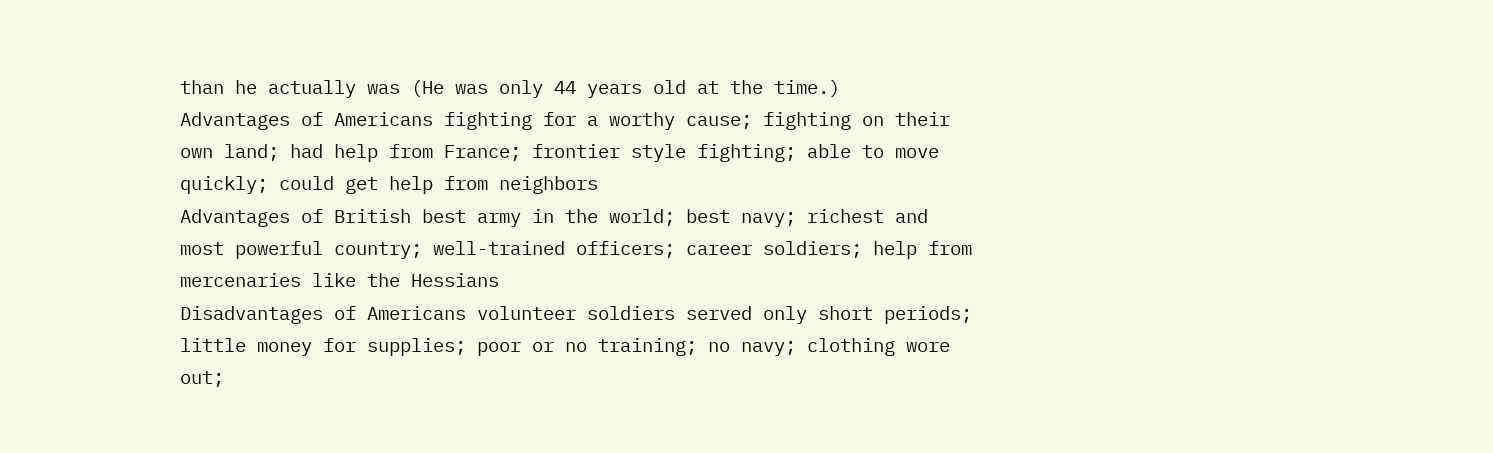than he actually was (He was only 44 years old at the time.)
Advantages of Americans fighting for a worthy cause; fighting on their own land; had help from France; frontier style fighting; able to move quickly; could get help from neighbors
Advantages of British best army in the world; best navy; richest and most powerful country; well-trained officers; career soldiers; help from mercenaries like the Hessians
Disadvantages of Americans volunteer soldiers served only short periods; little money for supplies; poor or no training; no navy; clothing wore out;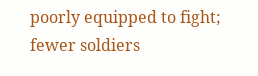poorly equipped to fight; fewer soldiers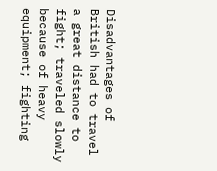Disadvantages of British had to travel a great distance to fight; traveled slowly because of heavy equipment; fighting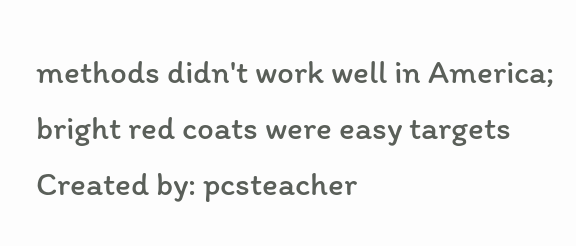methods didn't work well in America; bright red coats were easy targets
Created by: pcsteacher